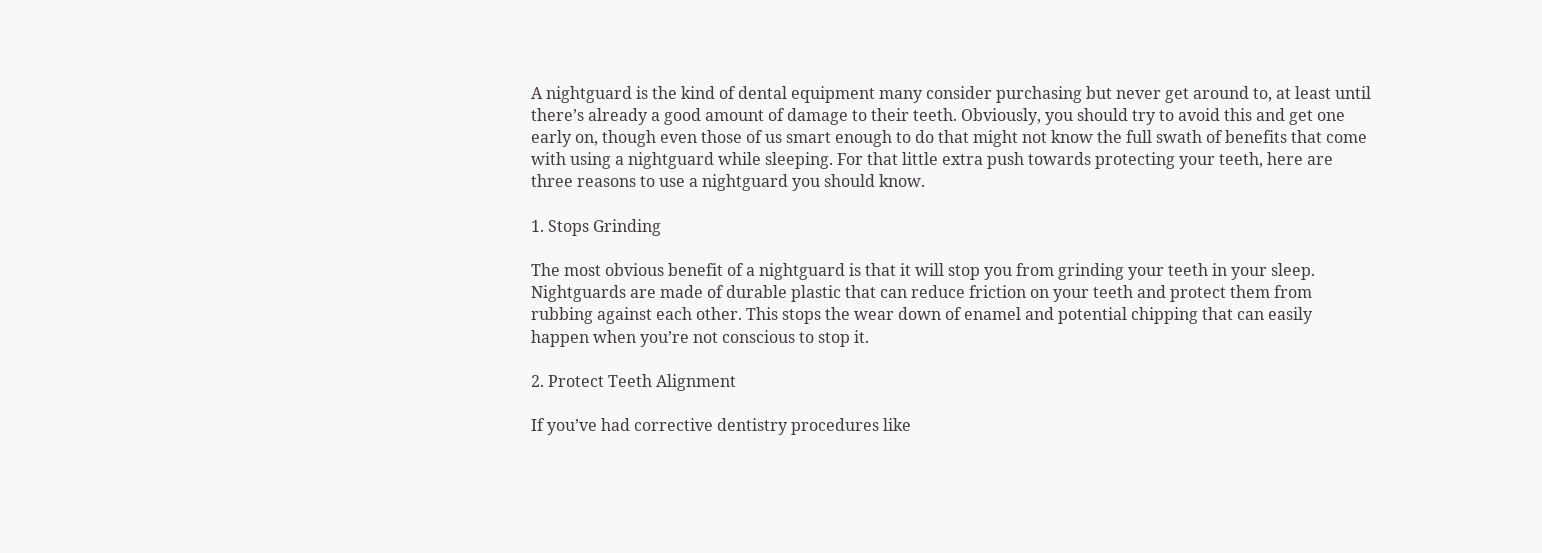A nightguard is the kind of dental equipment many consider purchasing but never get around to, at least until there’s already a good amount of damage to their teeth. Obviously, you should try to avoid this and get one early on, though even those of us smart enough to do that might not know the full swath of benefits that come with using a nightguard while sleeping. For that little extra push towards protecting your teeth, here are three reasons to use a nightguard you should know.

1. Stops Grinding

The most obvious benefit of a nightguard is that it will stop you from grinding your teeth in your sleep. Nightguards are made of durable plastic that can reduce friction on your teeth and protect them from rubbing against each other. This stops the wear down of enamel and potential chipping that can easily happen when you’re not conscious to stop it.

2. Protect Teeth Alignment

If you’ve had corrective dentistry procedures like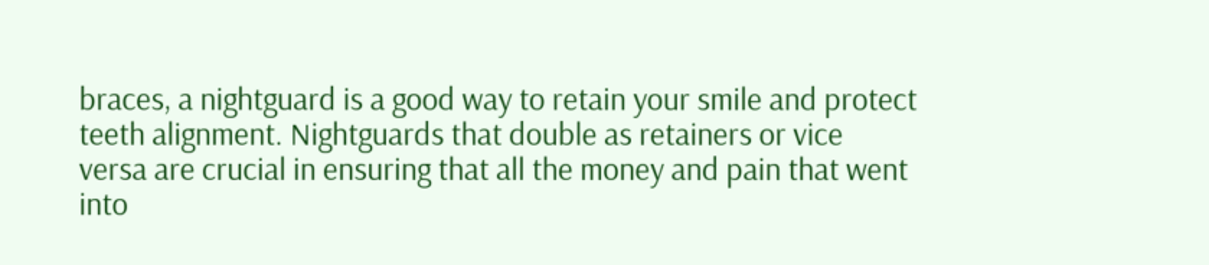braces, a nightguard is a good way to retain your smile and protect teeth alignment. Nightguards that double as retainers or vice versa are crucial in ensuring that all the money and pain that went into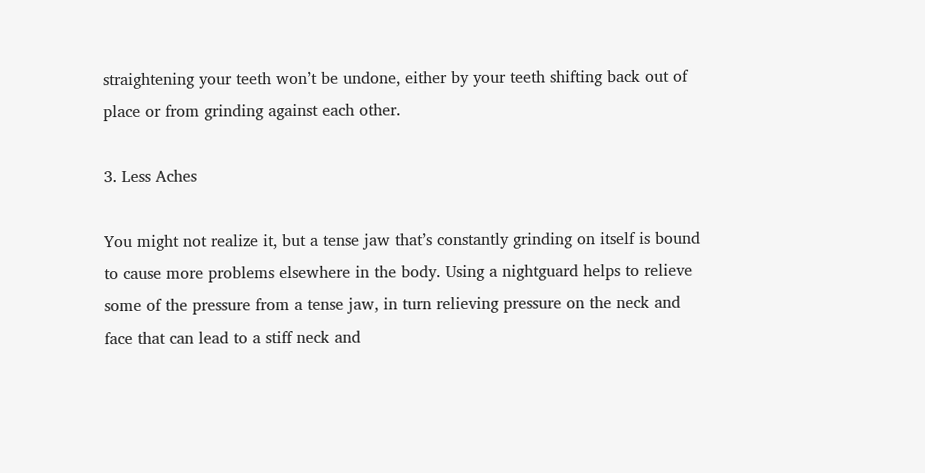straightening your teeth won’t be undone, either by your teeth shifting back out of place or from grinding against each other.

3. Less Aches

You might not realize it, but a tense jaw that’s constantly grinding on itself is bound to cause more problems elsewhere in the body. Using a nightguard helps to relieve some of the pressure from a tense jaw, in turn relieving pressure on the neck and face that can lead to a stiff neck and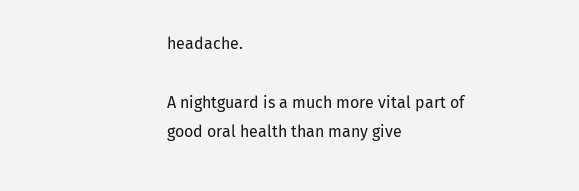headache.

A nightguard is a much more vital part of good oral health than many give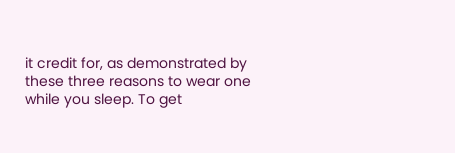it credit for, as demonstrated by these three reasons to wear one while you sleep. To get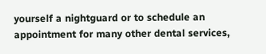yourself a nightguard or to schedule an appointment for many other dental services,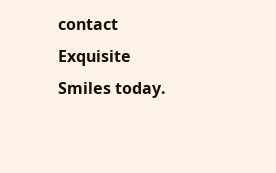contact Exquisite Smiles today.